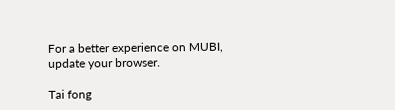For a better experience on MUBI, update your browser.

Tai fong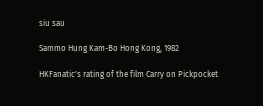siu sau

Sammo Hung Kam-Bo Hong Kong, 1982

HKFanatic's rating of the film Carry on Pickpocket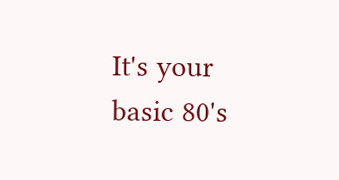It's your basic 80's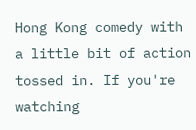Hong Kong comedy with a little bit of action tossed in. If you're watching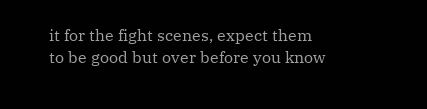it for the fight scenes, expect them to be good but over before you know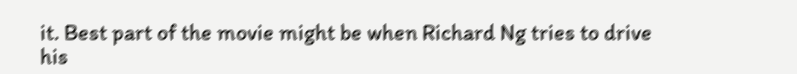it. Best part of the movie might be when Richard Ng tries to drive his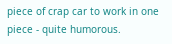piece of crap car to work in one piece - quite humorous.